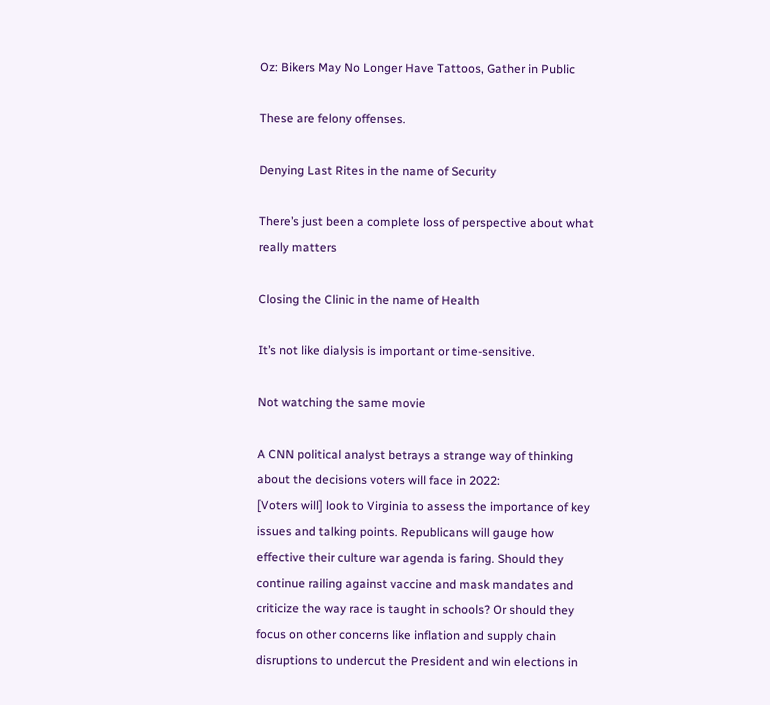Oz: Bikers May No Longer Have Tattoos, Gather in Public

These are felony offenses.

Denying Last Rites in the name of Security

There’s just been a complete loss of perspective about what really matters

Closing the Clinic in the name of Health

It’s not like dialysis is important or time-sensitive.

Not watching the same movie

A CNN political analyst betrays a strange way of thinking about the decisions voters will face in 2022:
[Voters will] look to Virginia to assess the importance of key issues and talking points. Republicans will gauge how effective their culture war agenda is faring. Should they continue railing against vaccine and mask mandates and criticize the way race is taught in schools? Or should they focus on other concerns like inflation and supply chain disruptions to undercut the President and win elections in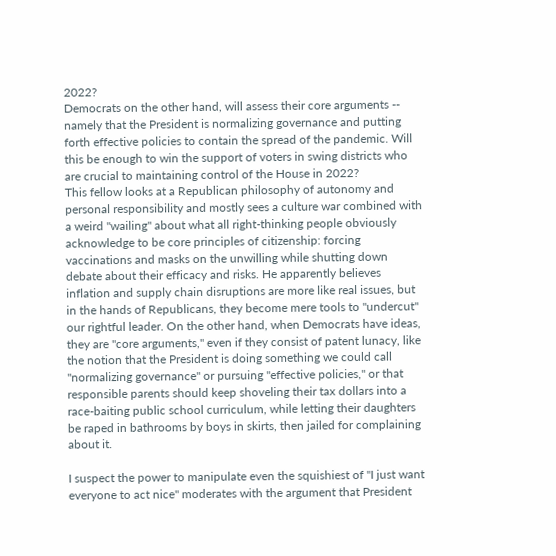2022?
Democrats on the other hand, will assess their core arguments -- namely that the President is normalizing governance and putting forth effective policies to contain the spread of the pandemic. Will this be enough to win the support of voters in swing districts who are crucial to maintaining control of the House in 2022?
This fellow looks at a Republican philosophy of autonomy and personal responsibility and mostly sees a culture war combined with a weird "wailing" about what all right-thinking people obviously acknowledge to be core principles of citizenship: forcing vaccinations and masks on the unwilling while shutting down debate about their efficacy and risks. He apparently believes inflation and supply chain disruptions are more like real issues, but in the hands of Republicans, they become mere tools to "undercut" our rightful leader. On the other hand, when Democrats have ideas, they are "core arguments," even if they consist of patent lunacy, like the notion that the President is doing something we could call "normalizing governance" or pursuing "effective policies," or that responsible parents should keep shoveling their tax dollars into a race-baiting public school curriculum, while letting their daughters be raped in bathrooms by boys in skirts, then jailed for complaining about it.

I suspect the power to manipulate even the squishiest of "I just want everyone to act nice" moderates with the argument that President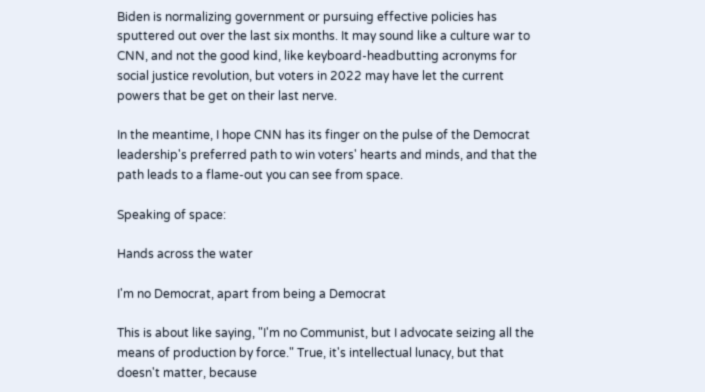Biden is normalizing government or pursuing effective policies has sputtered out over the last six months. It may sound like a culture war to CNN, and not the good kind, like keyboard-headbutting acronyms for social justice revolution, but voters in 2022 may have let the current powers that be get on their last nerve.

In the meantime, I hope CNN has its finger on the pulse of the Democrat leadership's preferred path to win voters' hearts and minds, and that the path leads to a flame-out you can see from space.

Speaking of space:

Hands across the water

I'm no Democrat, apart from being a Democrat

This is about like saying, "I'm no Communist, but I advocate seizing all the means of production by force." True, it's intellectual lunacy, but that doesn't matter, because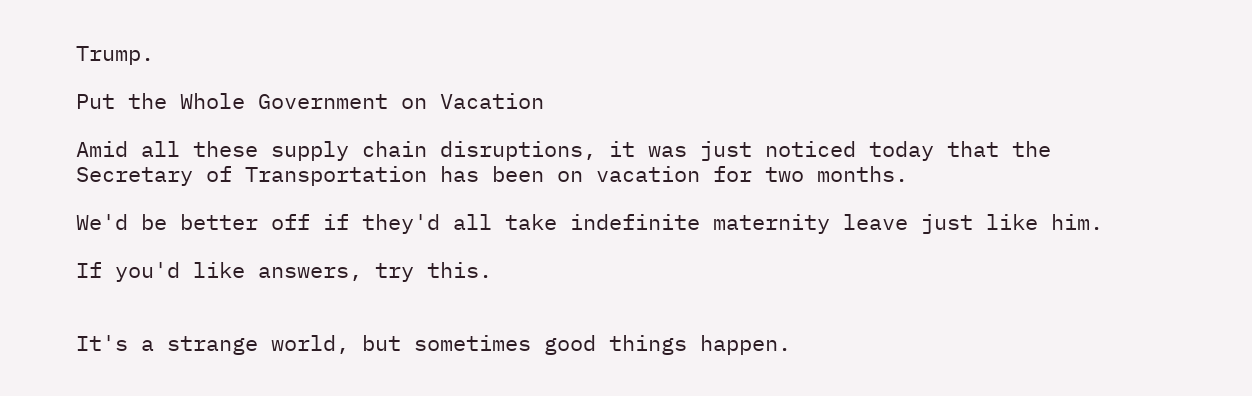Trump.

Put the Whole Government on Vacation

Amid all these supply chain disruptions, it was just noticed today that the Secretary of Transportation has been on vacation for two months.

We'd be better off if they'd all take indefinite maternity leave just like him.

If you'd like answers, try this.


It's a strange world, but sometimes good things happen.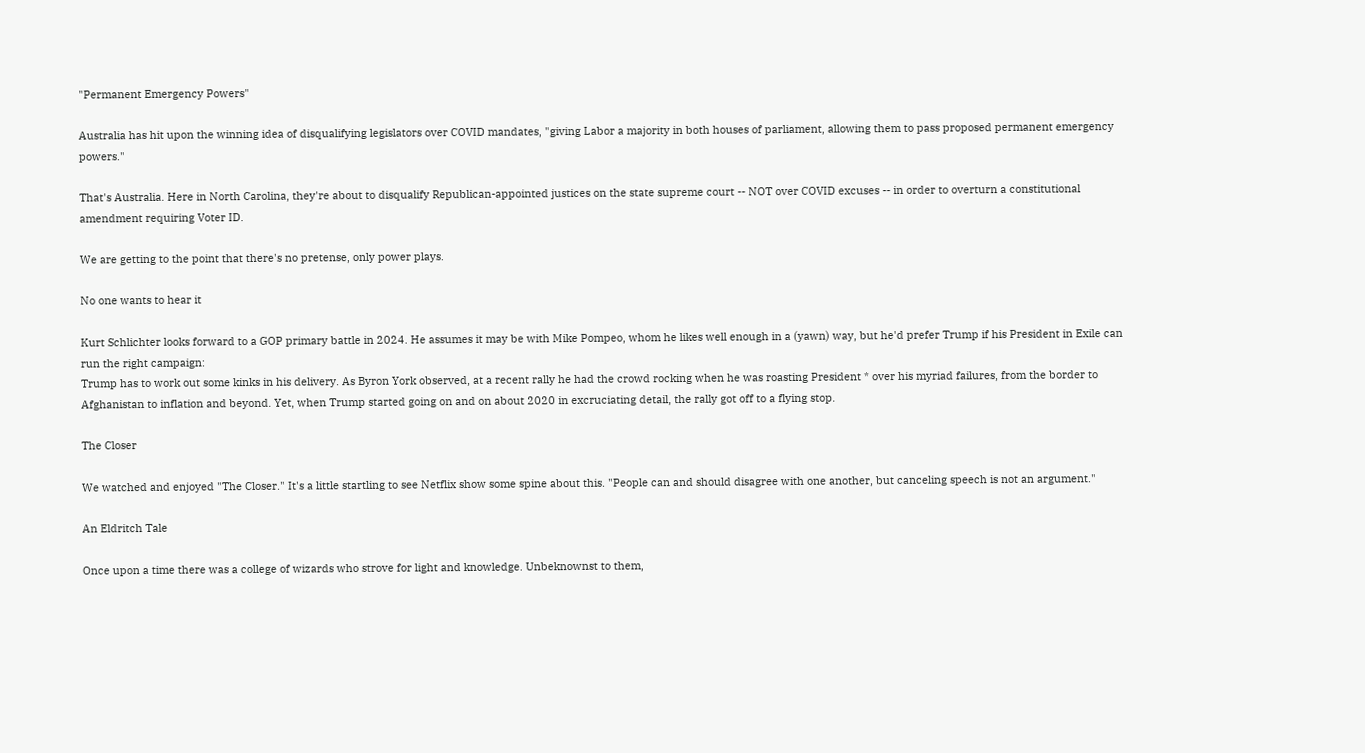"Permanent Emergency Powers"

Australia has hit upon the winning idea of disqualifying legislators over COVID mandates, "giving Labor a majority in both houses of parliament, allowing them to pass proposed permanent emergency powers."

That's Australia. Here in North Carolina, they're about to disqualify Republican-appointed justices on the state supreme court -- NOT over COVID excuses -- in order to overturn a constitutional amendment requiring Voter ID.

We are getting to the point that there's no pretense, only power plays.

No one wants to hear it

Kurt Schlichter looks forward to a GOP primary battle in 2024. He assumes it may be with Mike Pompeo, whom he likes well enough in a (yawn) way, but he'd prefer Trump if his President in Exile can run the right campaign:
Trump has to work out some kinks in his delivery. As Byron York observed, at a recent rally he had the crowd rocking when he was roasting President * over his myriad failures, from the border to Afghanistan to inflation and beyond. Yet, when Trump started going on and on about 2020 in excruciating detail, the rally got off to a flying stop.

The Closer

We watched and enjoyed "The Closer." It's a little startling to see Netflix show some spine about this. "People can and should disagree with one another, but canceling speech is not an argument."

An Eldritch Tale

Once upon a time there was a college of wizards who strove for light and knowledge. Unbeknownst to them,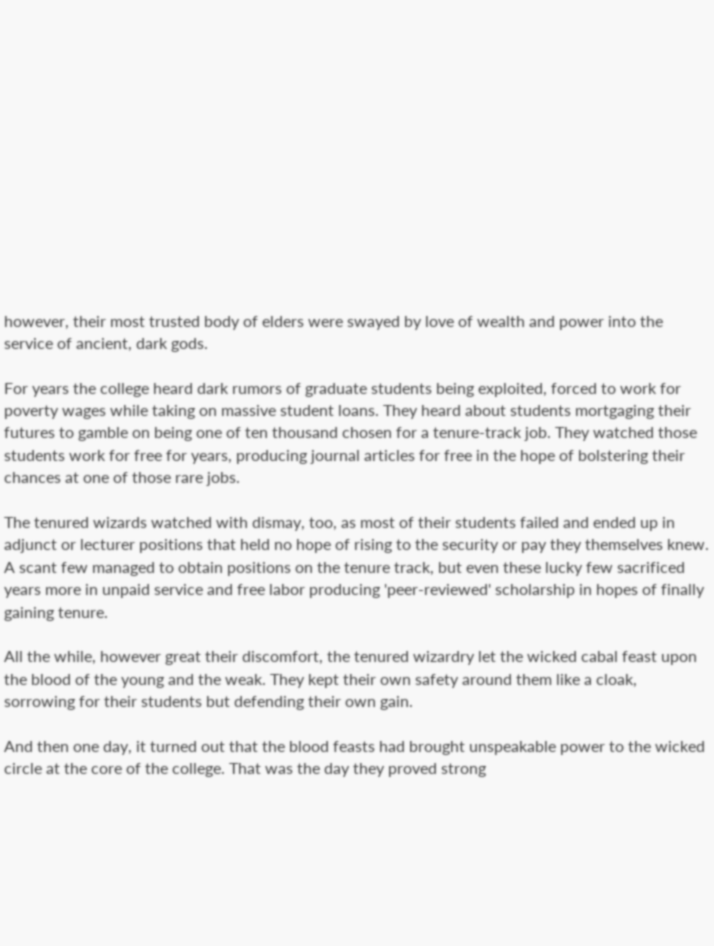however, their most trusted body of elders were swayed by love of wealth and power into the service of ancient, dark gods.

For years the college heard dark rumors of graduate students being exploited, forced to work for poverty wages while taking on massive student loans. They heard about students mortgaging their futures to gamble on being one of ten thousand chosen for a tenure-track job. They watched those students work for free for years, producing journal articles for free in the hope of bolstering their chances at one of those rare jobs.

The tenured wizards watched with dismay, too, as most of their students failed and ended up in adjunct or lecturer positions that held no hope of rising to the security or pay they themselves knew. A scant few managed to obtain positions on the tenure track, but even these lucky few sacrificed years more in unpaid service and free labor producing 'peer-reviewed' scholarship in hopes of finally gaining tenure.

All the while, however great their discomfort, the tenured wizardry let the wicked cabal feast upon the blood of the young and the weak. They kept their own safety around them like a cloak, sorrowing for their students but defending their own gain.

And then one day, it turned out that the blood feasts had brought unspeakable power to the wicked circle at the core of the college. That was the day they proved strong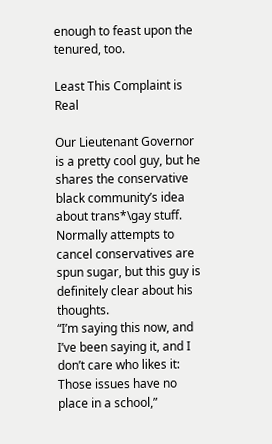enough to feast upon the tenured, too.

Least This Complaint is Real

Our Lieutenant Governor is a pretty cool guy, but he shares the conservative black community’s idea about trans*\gay stuff. Normally attempts to cancel conservatives are spun sugar, but this guy is definitely clear about his thoughts.
“I’m saying this now, and I’ve been saying it, and I don’t care who likes it: Those issues have no place in a school,”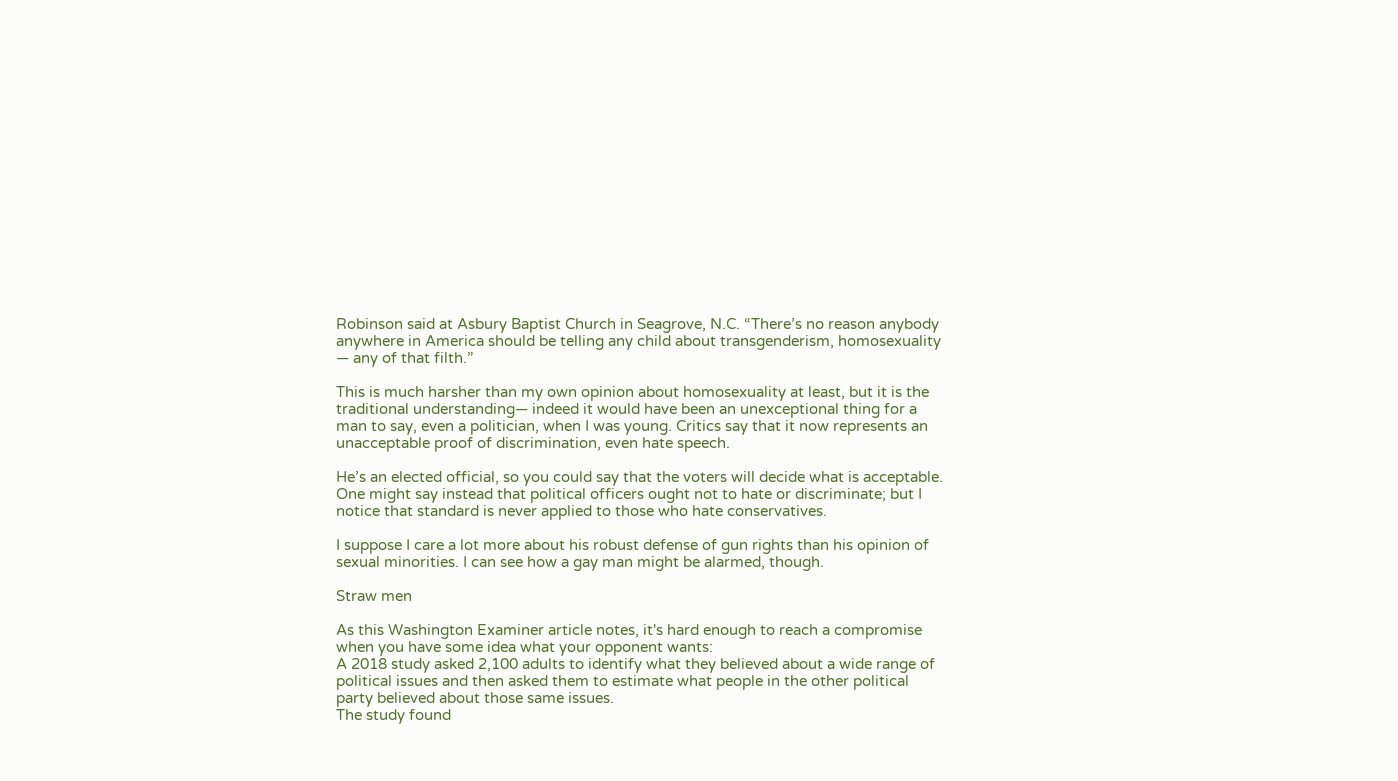Robinson said at Asbury Baptist Church in Seagrove, N.C. “There’s no reason anybody anywhere in America should be telling any child about transgenderism, homosexuality — any of that filth.”

This is much harsher than my own opinion about homosexuality at least, but it is the traditional understanding— indeed it would have been an unexceptional thing for a man to say, even a politician, when I was young. Critics say that it now represents an unacceptable proof of discrimination, even hate speech.

He’s an elected official, so you could say that the voters will decide what is acceptable. One might say instead that political officers ought not to hate or discriminate; but I notice that standard is never applied to those who hate conservatives.

I suppose I care a lot more about his robust defense of gun rights than his opinion of sexual minorities. I can see how a gay man might be alarmed, though.

Straw men

As this Washington Examiner article notes, it's hard enough to reach a compromise when you have some idea what your opponent wants:
A 2018 study asked 2,100 adults to identify what they believed about a wide range of political issues and then asked them to estimate what people in the other political party believed about those same issues.
The study found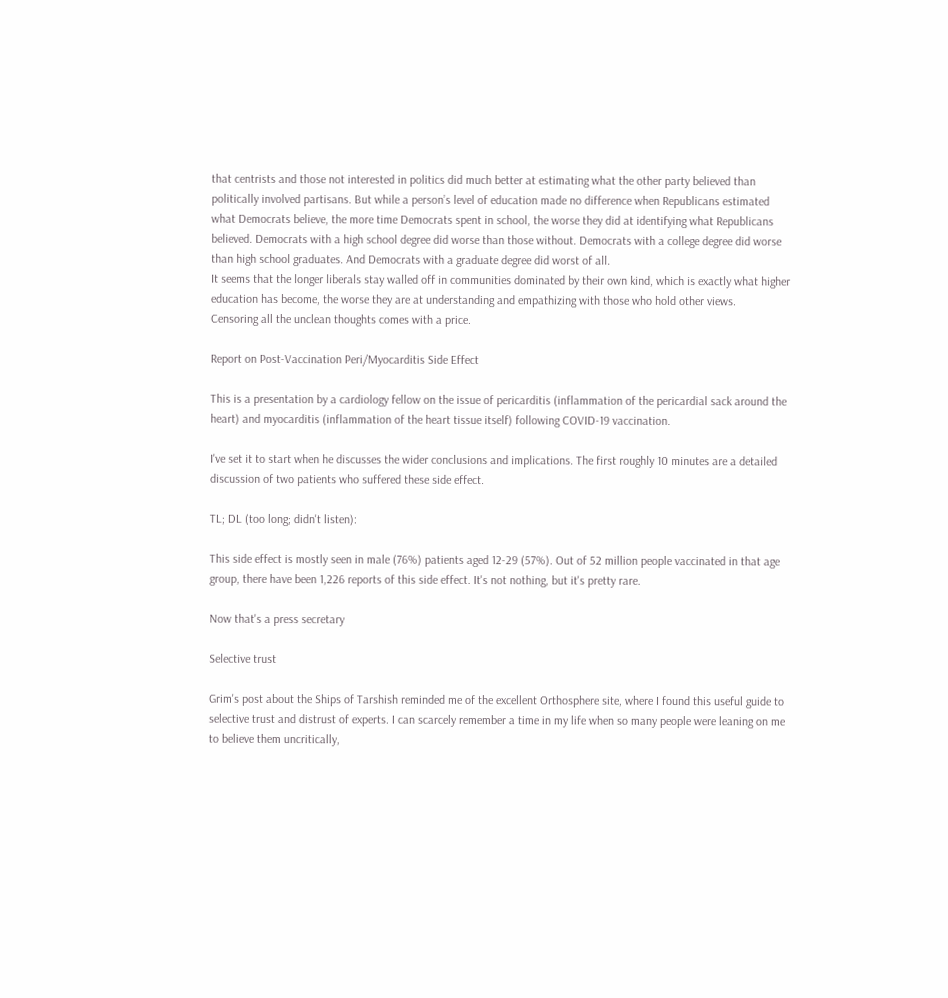that centrists and those not interested in politics did much better at estimating what the other party believed than politically involved partisans. But while a person’s level of education made no difference when Republicans estimated what Democrats believe, the more time Democrats spent in school, the worse they did at identifying what Republicans believed. Democrats with a high school degree did worse than those without. Democrats with a college degree did worse than high school graduates. And Democrats with a graduate degree did worst of all.
It seems that the longer liberals stay walled off in communities dominated by their own kind, which is exactly what higher education has become, the worse they are at understanding and empathizing with those who hold other views.
Censoring all the unclean thoughts comes with a price.

Report on Post-Vaccination Peri/Myocarditis Side Effect

This is a presentation by a cardiology fellow on the issue of pericarditis (inflammation of the pericardial sack around the heart) and myocarditis (inflammation of the heart tissue itself) following COVID-19 vaccination.

I've set it to start when he discusses the wider conclusions and implications. The first roughly 10 minutes are a detailed discussion of two patients who suffered these side effect.

TL; DL (too long; didn't listen):

This side effect is mostly seen in male (76%) patients aged 12-29 (57%). Out of 52 million people vaccinated in that age group, there have been 1,226 reports of this side effect. It's not nothing, but it's pretty rare.

Now that's a press secretary

Selective trust

Grim's post about the Ships of Tarshish reminded me of the excellent Orthosphere site, where I found this useful guide to selective trust and distrust of experts. I can scarcely remember a time in my life when so many people were leaning on me to believe them uncritically,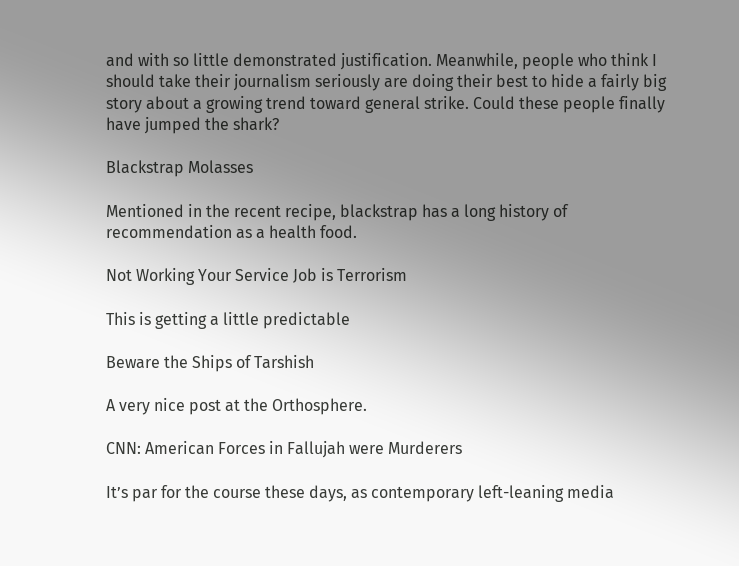and with so little demonstrated justification. Meanwhile, people who think I should take their journalism seriously are doing their best to hide a fairly big story about a growing trend toward general strike. Could these people finally have jumped the shark?

Blackstrap Molasses

Mentioned in the recent recipe, blackstrap has a long history of recommendation as a health food.

Not Working Your Service Job is Terrorism

This is getting a little predictable

Beware the Ships of Tarshish

A very nice post at the Orthosphere.

CNN: American Forces in Fallujah were Murderers

It’s par for the course these days, as contemporary left-leaning media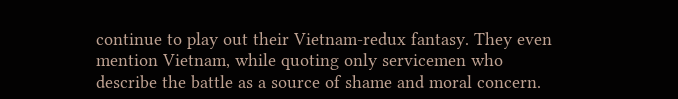continue to play out their Vietnam-redux fantasy. They even mention Vietnam, while quoting only servicemen who describe the battle as a source of shame and moral concern.